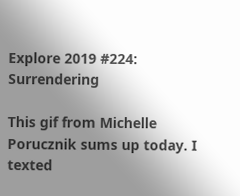Explore 2019 #224: Surrendering

This gif from Michelle Porucznik sums up today. I texted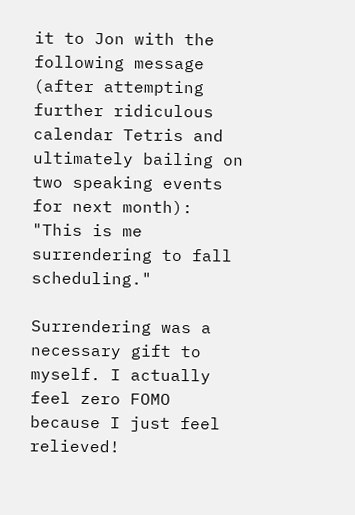it to Jon with the following message (after attempting further ridiculous calendar Tetris and ultimately bailing on two speaking events for next month): "This is me surrendering to fall scheduling."

Surrendering was a necessary gift to myself. I actually feel zero FOMO because I just feel relieved!